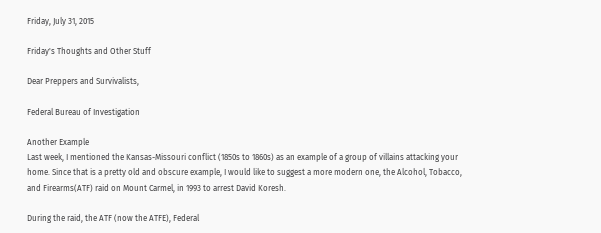Friday, July 31, 2015

Friday's Thoughts and Other Stuff

Dear Preppers and Survivalists,

Federal Bureau of Investigation

Another Example
Last week, I mentioned the Kansas-Missouri conflict (1850s to 1860s) as an example of a group of villains attacking your home. Since that is a pretty old and obscure example, I would like to suggest a more modern one, the Alcohol, Tobacco, and Firearms(ATF) raid on Mount Carmel, in 1993 to arrest David Koresh.

During the raid, the ATF (now the ATFE), Federal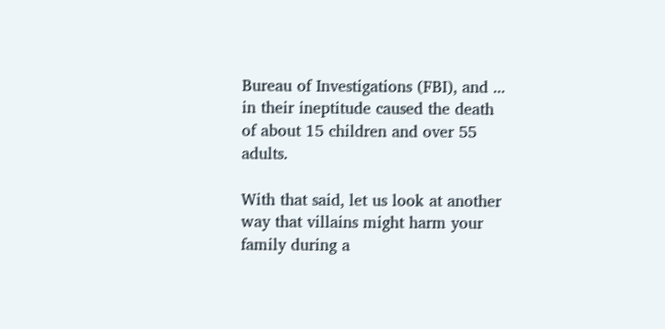Bureau of Investigations (FBI), and ... in their ineptitude caused the death of about 15 children and over 55 adults.

With that said, let us look at another way that villains might harm your family during a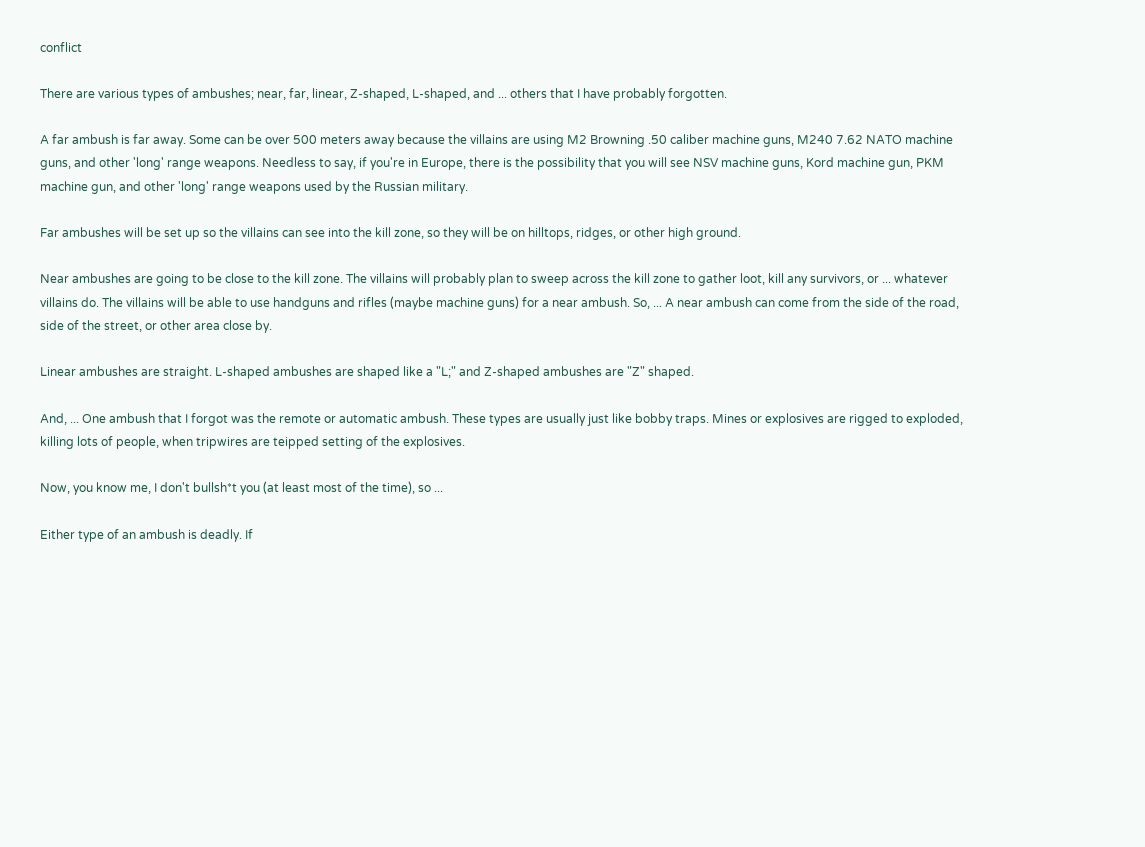conflict

There are various types of ambushes; near, far, linear, Z-shaped, L-shaped, and ... others that I have probably forgotten.

A far ambush is far away. Some can be over 500 meters away because the villains are using M2 Browning .50 caliber machine guns, M240 7.62 NATO machine guns, and other 'long' range weapons. Needless to say, if you're in Europe, there is the possibility that you will see NSV machine guns, Kord machine gun, PKM machine gun, and other 'long' range weapons used by the Russian military.

Far ambushes will be set up so the villains can see into the kill zone, so they will be on hilltops, ridges, or other high ground.

Near ambushes are going to be close to the kill zone. The villains will probably plan to sweep across the kill zone to gather loot, kill any survivors, or ... whatever villains do. The villains will be able to use handguns and rifles (maybe machine guns) for a near ambush. So, ... A near ambush can come from the side of the road, side of the street, or other area close by.

Linear ambushes are straight. L-shaped ambushes are shaped like a "L;" and Z-shaped ambushes are "Z" shaped.

And, ... One ambush that I forgot was the remote or automatic ambush. These types are usually just like bobby traps. Mines or explosives are rigged to exploded, killing lots of people, when tripwires are teipped setting of the explosives.

Now, you know me, I don't bullsh*t you (at least most of the time), so ...

Either type of an ambush is deadly. If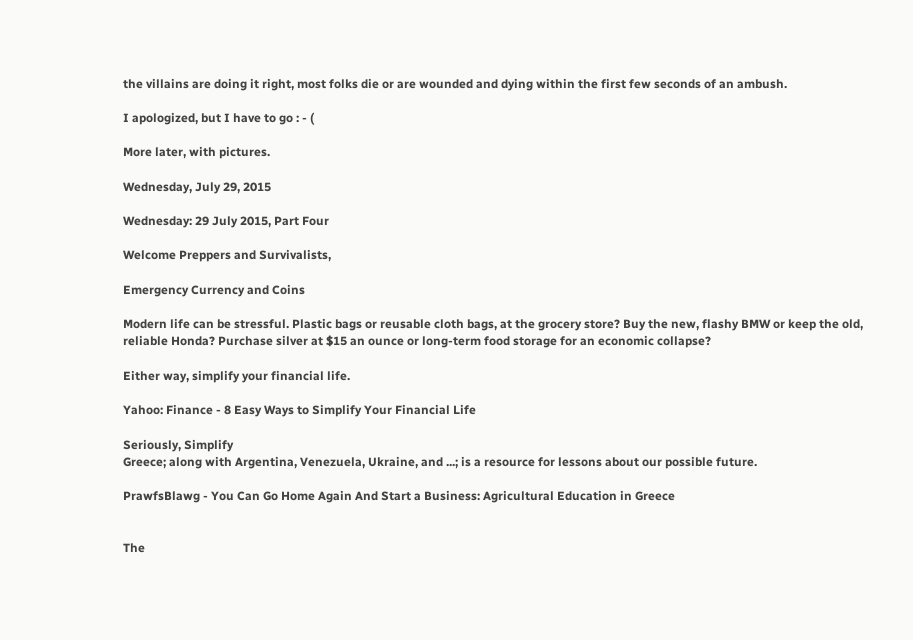the villains are doing it right, most folks die or are wounded and dying within the first few seconds of an ambush.

I apologized, but I have to go : - (

More later, with pictures.

Wednesday, July 29, 2015

Wednesday: 29 July 2015, Part Four

Welcome Preppers and Survivalists,

Emergency Currency and Coins

Modern life can be stressful. Plastic bags or reusable cloth bags, at the grocery store? Buy the new, flashy BMW or keep the old, reliable Honda? Purchase silver at $15 an ounce or long-term food storage for an economic collapse?

Either way, simplify your financial life.

Yahoo: Finance - 8 Easy Ways to Simplify Your Financial Life

Seriously, Simplify
Greece; along with Argentina, Venezuela, Ukraine, and ...; is a resource for lessons about our possible future.

PrawfsBlawg - You Can Go Home Again And Start a Business: Agricultural Education in Greece


The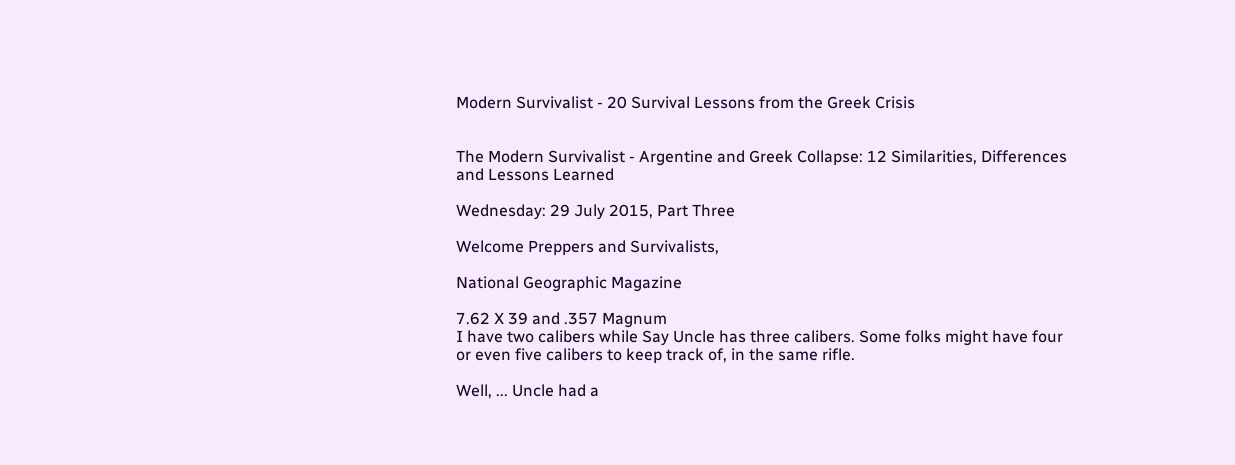Modern Survivalist - 20 Survival Lessons from the Greek Crisis


The Modern Survivalist - Argentine and Greek Collapse: 12 Similarities, Differences and Lessons Learned

Wednesday: 29 July 2015, Part Three

Welcome Preppers and Survivalists,

National Geographic Magazine

7.62 X 39 and .357 Magnum
I have two calibers while Say Uncle has three calibers. Some folks might have four or even five calibers to keep track of, in the same rifle.

Well, ... Uncle had a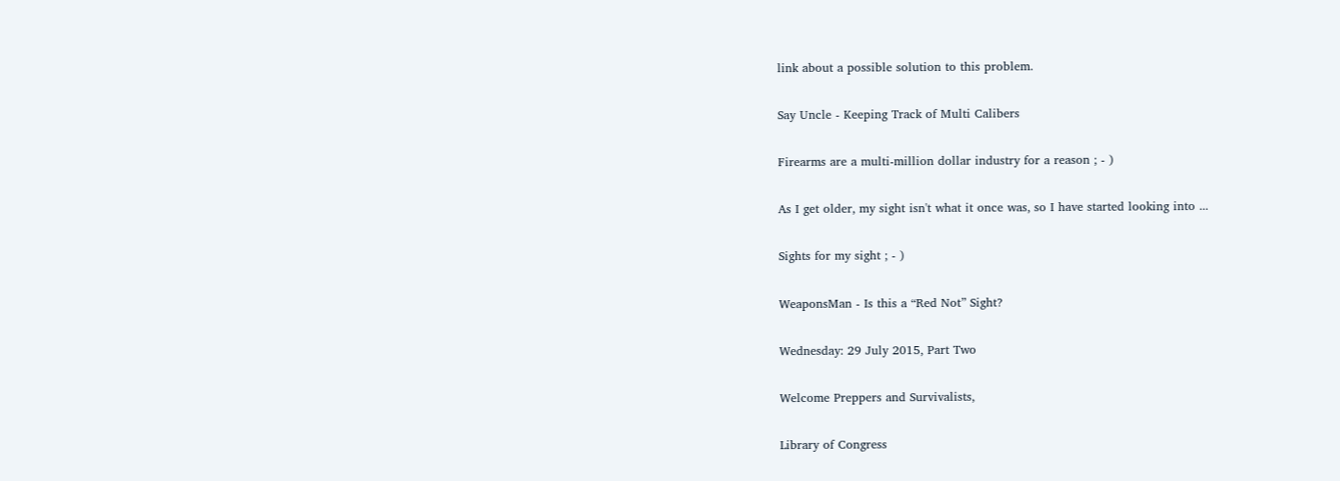link about a possible solution to this problem.

Say Uncle - Keeping Track of Multi Calibers

Firearms are a multi-million dollar industry for a reason ; - )

As I get older, my sight isn't what it once was, so I have started looking into ...

Sights for my sight ; - )

WeaponsMan - Is this a “Red Not” Sight?

Wednesday: 29 July 2015, Part Two

Welcome Preppers and Survivalists,

Library of Congress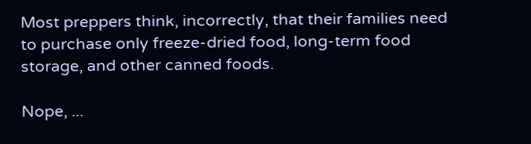Most preppers think, incorrectly, that their families need to purchase only freeze-dried food, long-term food storage, and other canned foods.

Nope, ...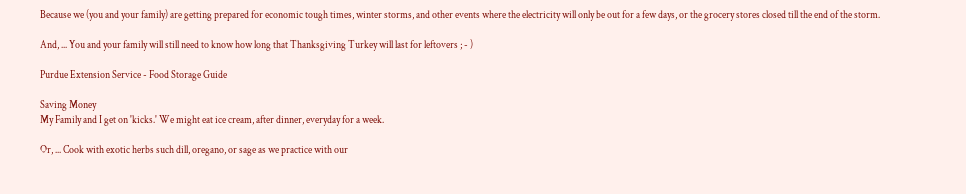Because we (you and your family) are getting prepared for economic tough times, winter storms, and other events where the electricity will only be out for a few days, or the grocery stores closed till the end of the storm.

And, ... You and your family will still need to know how long that Thanksgiving Turkey will last for leftovers ; - )

Purdue Extension Service - Food Storage Guide

Saving Money
My Family and I get on 'kicks.' We might eat ice cream, after dinner, everyday for a week.

Or, ... Cook with exotic herbs such dill, oregano, or sage as we practice with our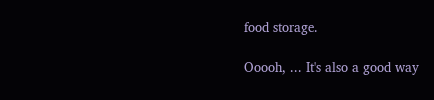food storage.

Ooooh, ... It's also a good way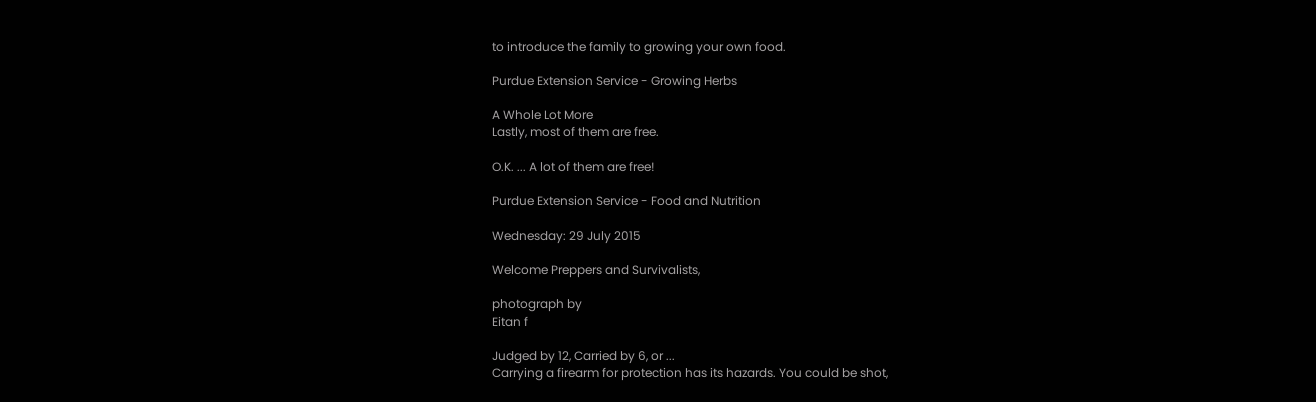to introduce the family to growing your own food.

Purdue Extension Service - Growing Herbs

A Whole Lot More
Lastly, most of them are free.

O.K. ... A lot of them are free!

Purdue Extension Service - Food and Nutrition

Wednesday: 29 July 2015

Welcome Preppers and Survivalists,

photograph by
Eitan f

Judged by 12, Carried by 6, or ...
Carrying a firearm for protection has its hazards. You could be shot,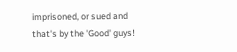imprisoned, or sued and that's by the 'Good' guys!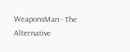WeaponsMan - The Alternative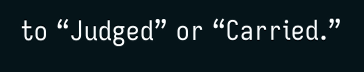to “Judged” or “Carried.”